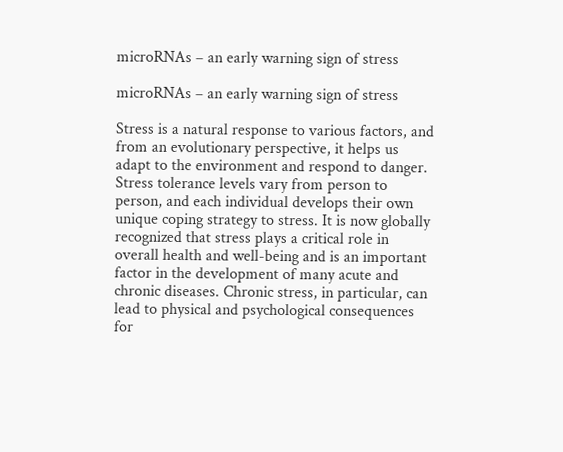microRNAs – an early warning sign of stress

microRNAs – an early warning sign of stress

Stress is a natural response to various factors, and from an evolutionary perspective, it helps us adapt to the environment and respond to danger. Stress tolerance levels vary from person to person, and each individual develops their own unique coping strategy to stress. It is now globally recognized that stress plays a critical role in overall health and well-being and is an important factor in the development of many acute and chronic diseases. Chronic stress, in particular, can lead to physical and psychological consequences for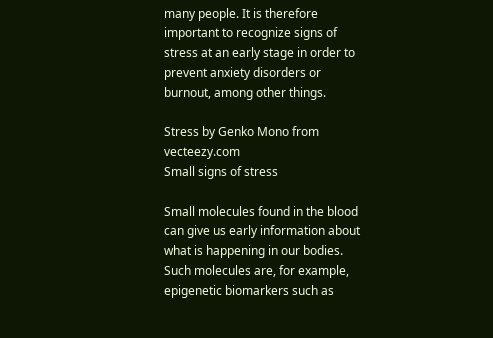many people. It is therefore important to recognize signs of stress at an early stage in order to prevent anxiety disorders or burnout, among other things.

Stress by Genko Mono from vecteezy.com
Small signs of stress

Small molecules found in the blood can give us early information about what is happening in our bodies. Such molecules are, for example, epigenetic biomarkers such as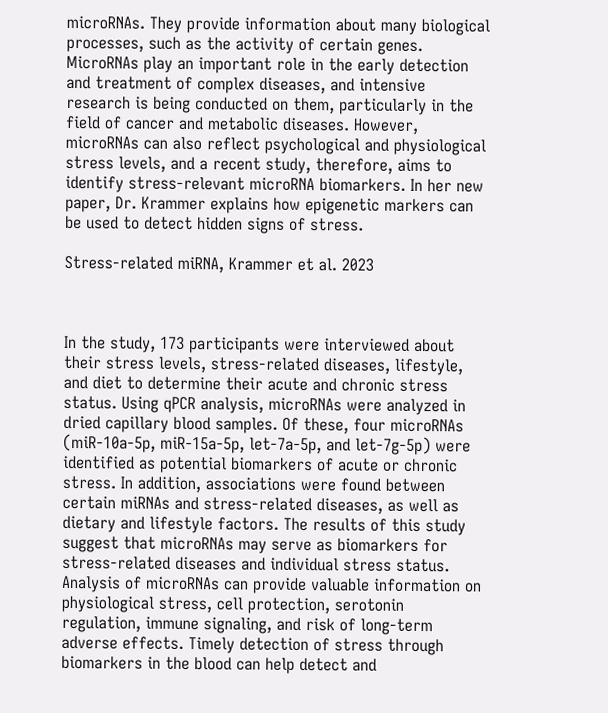microRNAs. They provide information about many biological processes, such as the activity of certain genes. MicroRNAs play an important role in the early detection and treatment of complex diseases, and intensive research is being conducted on them, particularly in the field of cancer and metabolic diseases. However, microRNAs can also reflect psychological and physiological stress levels, and a recent study, therefore, aims to identify stress-relevant microRNA biomarkers. In her new paper, Dr. Krammer explains how epigenetic markers can be used to detect hidden signs of stress.

Stress-related miRNA, Krammer et al. 2023



In the study, 173 participants were interviewed about their stress levels, stress-related diseases, lifestyle, and diet to determine their acute and chronic stress status. Using qPCR analysis, microRNAs were analyzed in dried capillary blood samples. Of these, four microRNAs (miR-10a-5p, miR-15a-5p, let-7a-5p, and let-7g-5p) were identified as potential biomarkers of acute or chronic stress. In addition, associations were found between certain miRNAs and stress-related diseases, as well as dietary and lifestyle factors. The results of this study suggest that microRNAs may serve as biomarkers for stress-related diseases and individual stress status. Analysis of microRNAs can provide valuable information on physiological stress, cell protection, serotonin regulation, immune signaling, and risk of long-term adverse effects. Timely detection of stress through biomarkers in the blood can help detect and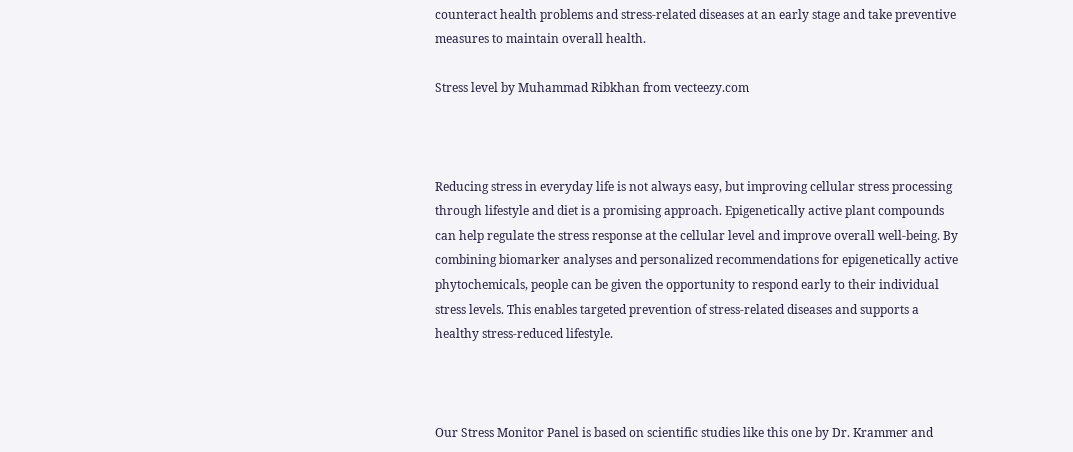counteract health problems and stress-related diseases at an early stage and take preventive measures to maintain overall health.

Stress level by Muhammad Ribkhan from vecteezy.com



Reducing stress in everyday life is not always easy, but improving cellular stress processing through lifestyle and diet is a promising approach. Epigenetically active plant compounds can help regulate the stress response at the cellular level and improve overall well-being. By combining biomarker analyses and personalized recommendations for epigenetically active phytochemicals, people can be given the opportunity to respond early to their individual stress levels. This enables targeted prevention of stress-related diseases and supports a healthy stress-reduced lifestyle.



Our Stress Monitor Panel is based on scientific studies like this one by Dr. Krammer and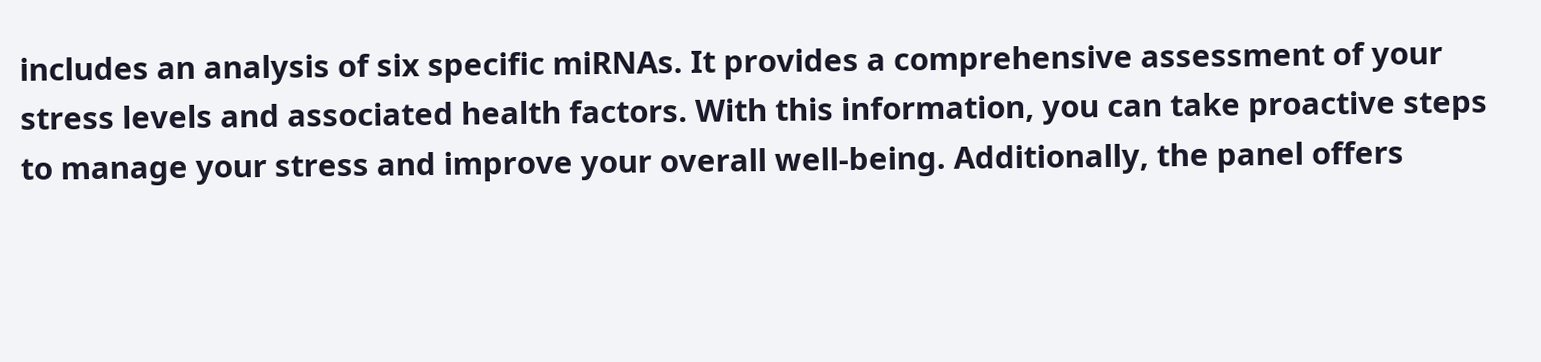includes an analysis of six specific miRNAs. It provides a comprehensive assessment of your stress levels and associated health factors. With this information, you can take proactive steps to manage your stress and improve your overall well-being. Additionally, the panel offers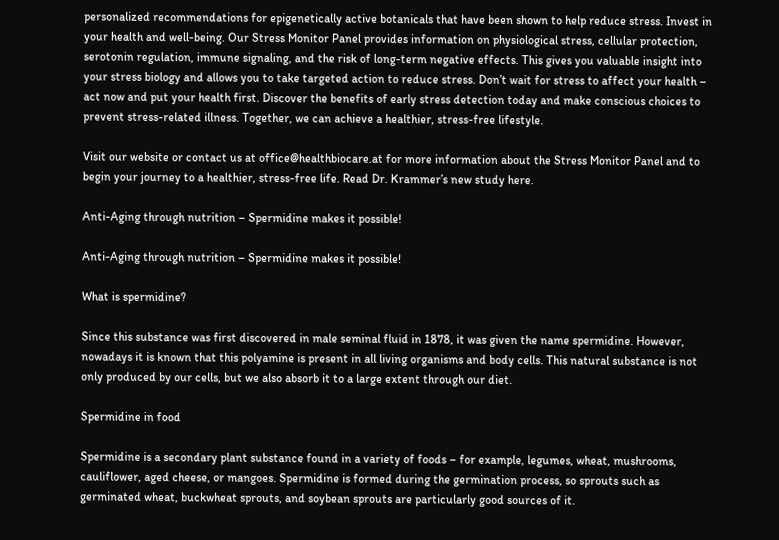personalized recommendations for epigenetically active botanicals that have been shown to help reduce stress. Invest in your health and well-being. Our Stress Monitor Panel provides information on physiological stress, cellular protection, serotonin regulation, immune signaling, and the risk of long-term negative effects. This gives you valuable insight into your stress biology and allows you to take targeted action to reduce stress. Don’t wait for stress to affect your health – act now and put your health first. Discover the benefits of early stress detection today and make conscious choices to prevent stress-related illness. Together, we can achieve a healthier, stress-free lifestyle.

Visit our website or contact us at office@healthbiocare.at for more information about the Stress Monitor Panel and to begin your journey to a healthier, stress-free life. Read Dr. Krammer’s new study here.

Anti-Aging through nutrition – Spermidine makes it possible!

Anti-Aging through nutrition – Spermidine makes it possible!

What is spermidine?

Since this substance was first discovered in male seminal fluid in 1878, it was given the name spermidine. However, nowadays it is known that this polyamine is present in all living organisms and body cells. This natural substance is not only produced by our cells, but we also absorb it to a large extent through our diet.

Spermidine in food

Spermidine is a secondary plant substance found in a variety of foods – for example, legumes, wheat, mushrooms, cauliflower, aged cheese, or mangoes. Spermidine is formed during the germination process, so sprouts such as germinated wheat, buckwheat sprouts, and soybean sprouts are particularly good sources of it.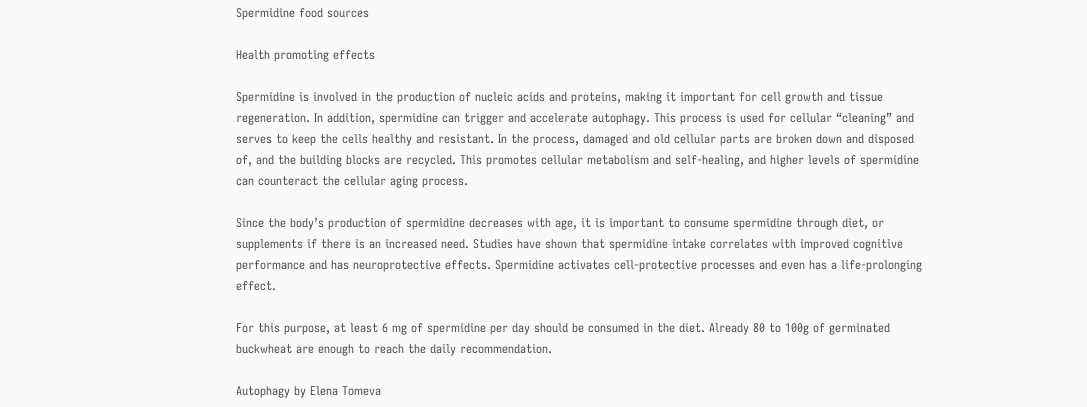Spermidine food sources

Health promoting effects

Spermidine is involved in the production of nucleic acids and proteins, making it important for cell growth and tissue regeneration. In addition, spermidine can trigger and accelerate autophagy. This process is used for cellular “cleaning” and serves to keep the cells healthy and resistant. In the process, damaged and old cellular parts are broken down and disposed of, and the building blocks are recycled. This promotes cellular metabolism and self-healing, and higher levels of spermidine can counteract the cellular aging process.

Since the body’s production of spermidine decreases with age, it is important to consume spermidine through diet, or supplements if there is an increased need. Studies have shown that spermidine intake correlates with improved cognitive performance and has neuroprotective effects. Spermidine activates cell-protective processes and even has a life-prolonging effect.

For this purpose, at least 6 mg of spermidine per day should be consumed in the diet. Already 80 to 100g of germinated buckwheat are enough to reach the daily recommendation.

Autophagy by Elena Tomeva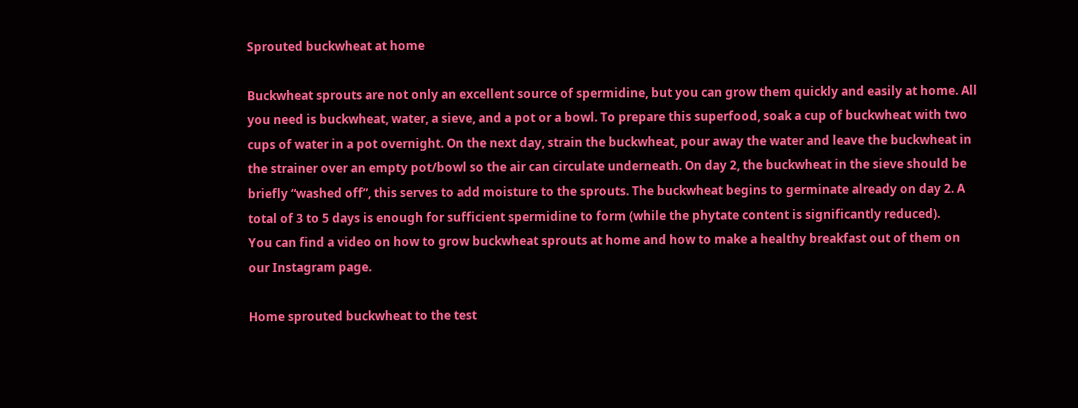Sprouted buckwheat at home

Buckwheat sprouts are not only an excellent source of spermidine, but you can grow them quickly and easily at home. All you need is buckwheat, water, a sieve, and a pot or a bowl. To prepare this superfood, soak a cup of buckwheat with two cups of water in a pot overnight. On the next day, strain the buckwheat, pour away the water and leave the buckwheat in the strainer over an empty pot/bowl so the air can circulate underneath. On day 2, the buckwheat in the sieve should be briefly “washed off”, this serves to add moisture to the sprouts. The buckwheat begins to germinate already on day 2. A total of 3 to 5 days is enough for sufficient spermidine to form (while the phytate content is significantly reduced).
You can find a video on how to grow buckwheat sprouts at home and how to make a healthy breakfast out of them on our Instagram page.

Home sprouted buckwheat to the test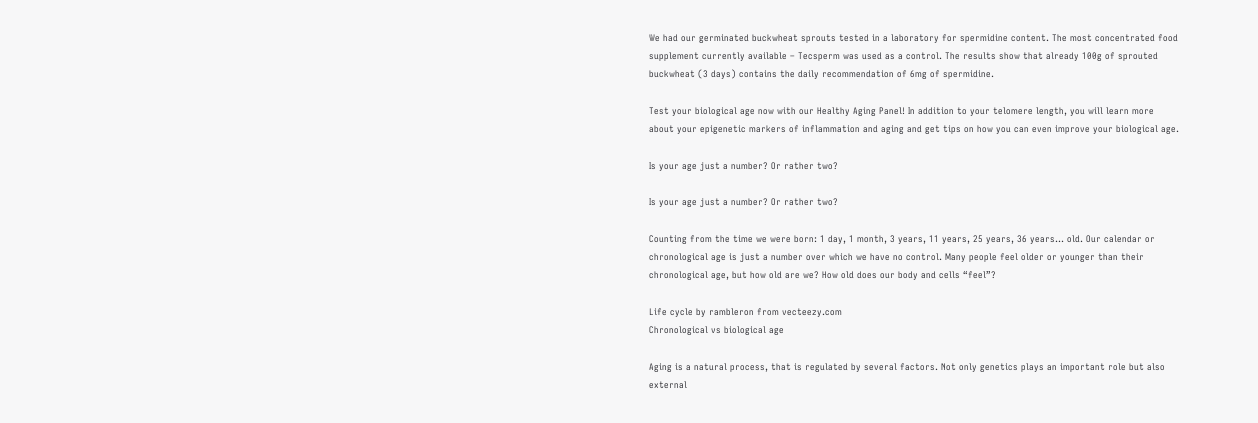We had our germinated buckwheat sprouts tested in a laboratory for spermidine content. The most concentrated food supplement currently available – Tecsperm was used as a control. The results show that already 100g of sprouted buckwheat (3 days) contains the daily recommendation of 6mg of spermidine.

Test your biological age now with our Healthy Aging Panel! In addition to your telomere length, you will learn more about your epigenetic markers of inflammation and aging and get tips on how you can even improve your biological age.

Is your age just a number? Or rather two?

Is your age just a number? Or rather two?

Counting from the time we were born: 1 day, 1 month, 3 years, 11 years, 25 years, 36 years… old. Our calendar or chronological age is just a number over which we have no control. Many people feel older or younger than their chronological age, but how old are we? How old does our body and cells “feel”?

Life cycle by rambleron from vecteezy.com
Chronological vs biological age

Aging is a natural process, that is regulated by several factors. Not only genetics plays an important role but also external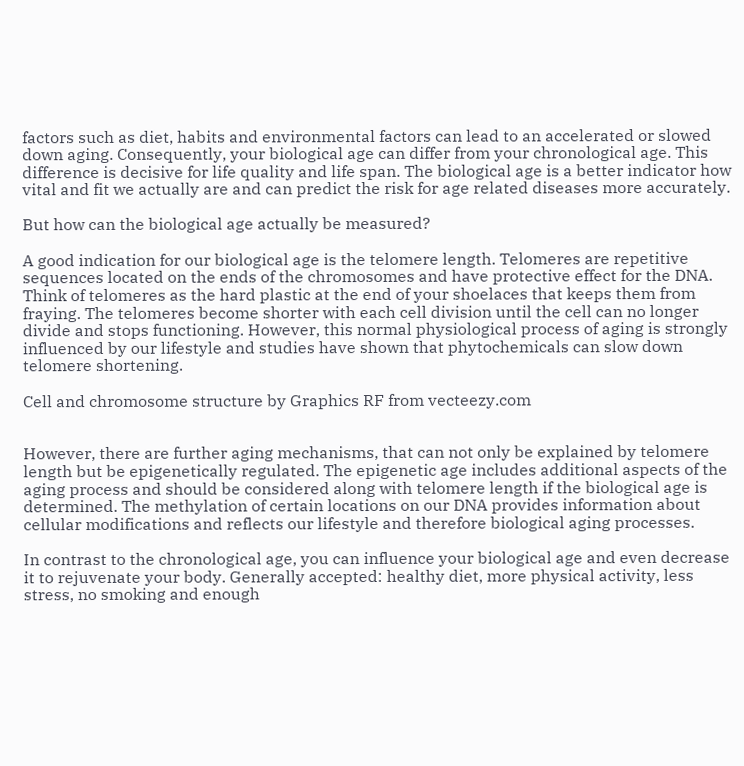factors such as diet, habits and environmental factors can lead to an accelerated or slowed down aging. Consequently, your biological age can differ from your chronological age. This difference is decisive for life quality and life span. The biological age is a better indicator how vital and fit we actually are and can predict the risk for age related diseases more accurately.

But how can the biological age actually be measured?

A good indication for our biological age is the telomere length. Telomeres are repetitive sequences located on the ends of the chromosomes and have protective effect for the DNA. Think of telomeres as the hard plastic at the end of your shoelaces that keeps them from fraying. The telomeres become shorter with each cell division until the cell can no longer divide and stops functioning. However, this normal physiological process of aging is strongly influenced by our lifestyle and studies have shown that phytochemicals can slow down telomere shortening.

Cell and chromosome structure by Graphics RF from vecteezy.com


However, there are further aging mechanisms, that can not only be explained by telomere length but be epigenetically regulated. The epigenetic age includes additional aspects of the aging process and should be considered along with telomere length if the biological age is determined. The methylation of certain locations on our DNA provides information about cellular modifications and reflects our lifestyle and therefore biological aging processes.

In contrast to the chronological age, you can influence your biological age and even decrease it to rejuvenate your body. Generally accepted: healthy diet, more physical activity, less stress, no smoking and enough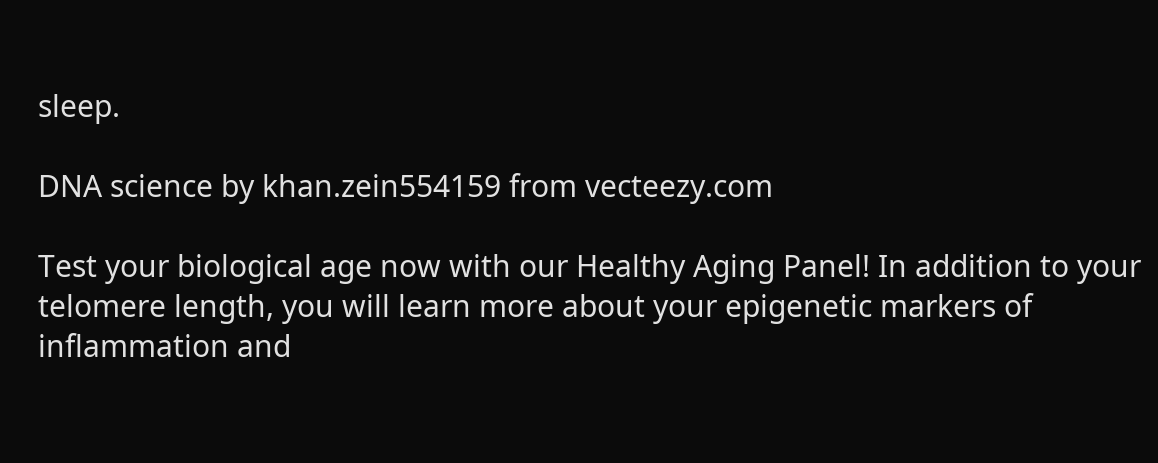sleep.

DNA science by khan.zein554159 from vecteezy.com

Test your biological age now with our Healthy Aging Panel! In addition to your telomere length, you will learn more about your epigenetic markers of inflammation and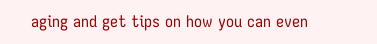aging and get tips on how you can even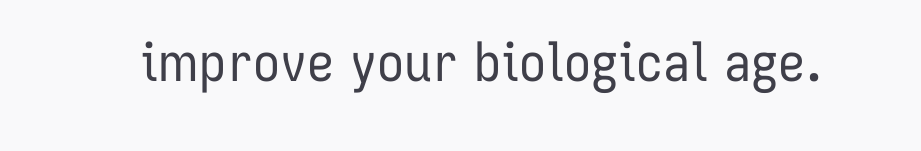improve your biological age.